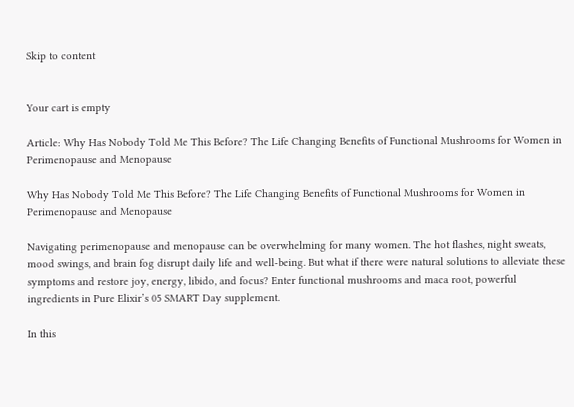Skip to content


Your cart is empty

Article: Why Has Nobody Told Me This Before? The Life Changing Benefits of Functional Mushrooms for Women in Perimenopause and Menopause

Why Has Nobody Told Me This Before? The Life Changing Benefits of Functional Mushrooms for Women in Perimenopause and Menopause

Navigating perimenopause and menopause can be overwhelming for many women. The hot flashes, night sweats, mood swings, and brain fog disrupt daily life and well-being. But what if there were natural solutions to alleviate these symptoms and restore joy, energy, libido, and focus? Enter functional mushrooms and maca root, powerful ingredients in Pure Elixir’s 05 SMART Day supplement.

In this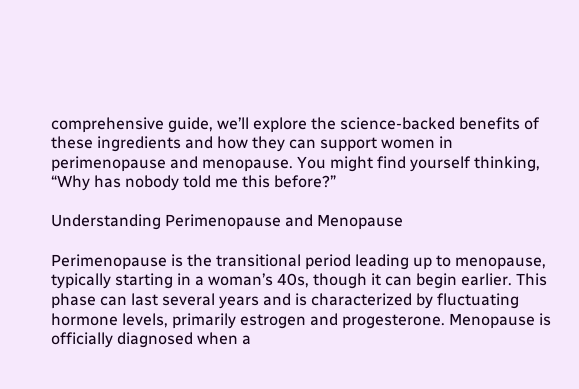comprehensive guide, we’ll explore the science-backed benefits of these ingredients and how they can support women in perimenopause and menopause. You might find yourself thinking, “Why has nobody told me this before?”

Understanding Perimenopause and Menopause

Perimenopause is the transitional period leading up to menopause, typically starting in a woman’s 40s, though it can begin earlier. This phase can last several years and is characterized by fluctuating hormone levels, primarily estrogen and progesterone. Menopause is officially diagnosed when a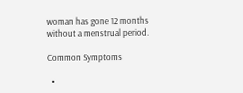woman has gone 12 months without a menstrual period.

Common Symptoms

  •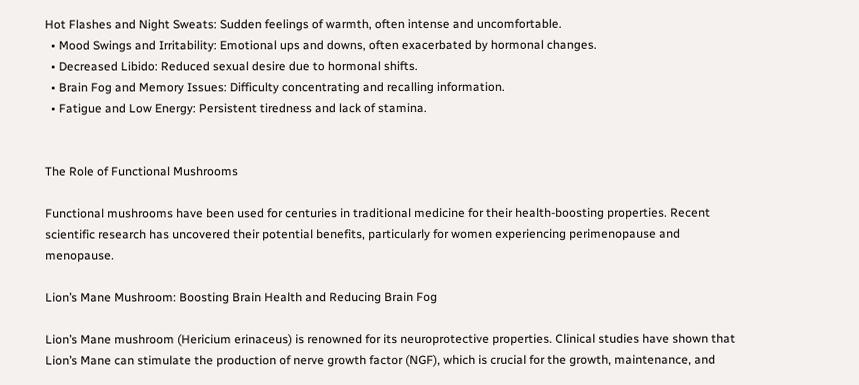Hot Flashes and Night Sweats: Sudden feelings of warmth, often intense and uncomfortable.
  • Mood Swings and Irritability: Emotional ups and downs, often exacerbated by hormonal changes.
  • Decreased Libido: Reduced sexual desire due to hormonal shifts.
  • Brain Fog and Memory Issues: Difficulty concentrating and recalling information.
  • Fatigue and Low Energy: Persistent tiredness and lack of stamina.


The Role of Functional Mushrooms

Functional mushrooms have been used for centuries in traditional medicine for their health-boosting properties. Recent scientific research has uncovered their potential benefits, particularly for women experiencing perimenopause and menopause.

Lion’s Mane Mushroom: Boosting Brain Health and Reducing Brain Fog

Lion’s Mane mushroom (Hericium erinaceus) is renowned for its neuroprotective properties. Clinical studies have shown that Lion’s Mane can stimulate the production of nerve growth factor (NGF), which is crucial for the growth, maintenance, and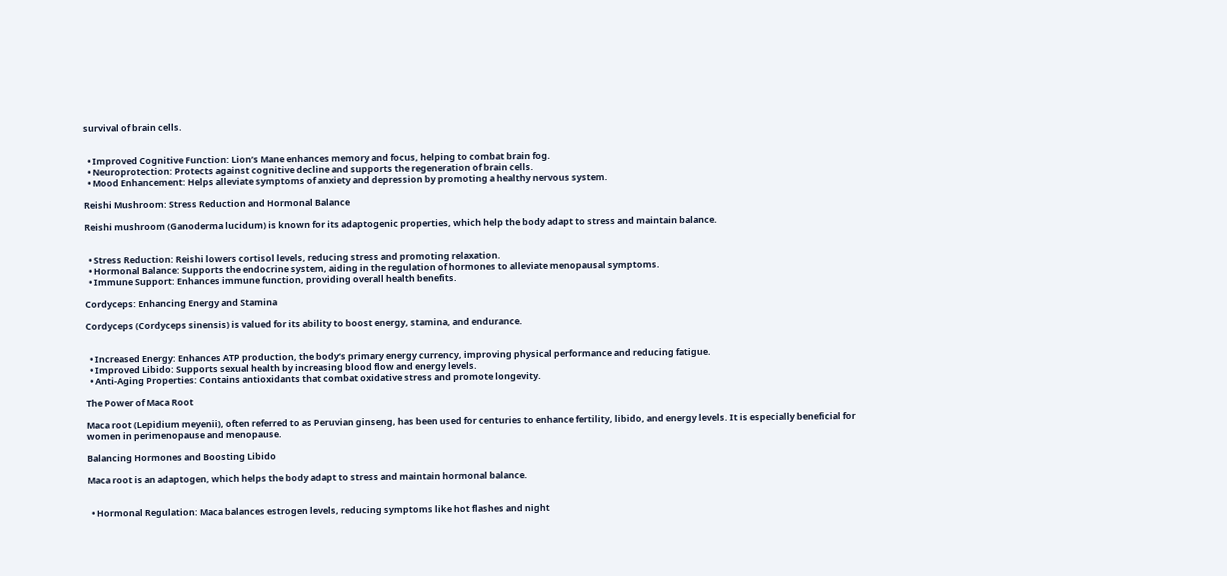survival of brain cells.


  • Improved Cognitive Function: Lion’s Mane enhances memory and focus, helping to combat brain fog.
  • Neuroprotection: Protects against cognitive decline and supports the regeneration of brain cells.
  • Mood Enhancement: Helps alleviate symptoms of anxiety and depression by promoting a healthy nervous system.

Reishi Mushroom: Stress Reduction and Hormonal Balance

Reishi mushroom (Ganoderma lucidum) is known for its adaptogenic properties, which help the body adapt to stress and maintain balance.


  • Stress Reduction: Reishi lowers cortisol levels, reducing stress and promoting relaxation.
  • Hormonal Balance: Supports the endocrine system, aiding in the regulation of hormones to alleviate menopausal symptoms.
  • Immune Support: Enhances immune function, providing overall health benefits.

Cordyceps: Enhancing Energy and Stamina

Cordyceps (Cordyceps sinensis) is valued for its ability to boost energy, stamina, and endurance.


  • Increased Energy: Enhances ATP production, the body’s primary energy currency, improving physical performance and reducing fatigue.
  • Improved Libido: Supports sexual health by increasing blood flow and energy levels.
  • Anti-Aging Properties: Contains antioxidants that combat oxidative stress and promote longevity.

The Power of Maca Root

Maca root (Lepidium meyenii), often referred to as Peruvian ginseng, has been used for centuries to enhance fertility, libido, and energy levels. It is especially beneficial for women in perimenopause and menopause.

Balancing Hormones and Boosting Libido

Maca root is an adaptogen, which helps the body adapt to stress and maintain hormonal balance.


  • Hormonal Regulation: Maca balances estrogen levels, reducing symptoms like hot flashes and night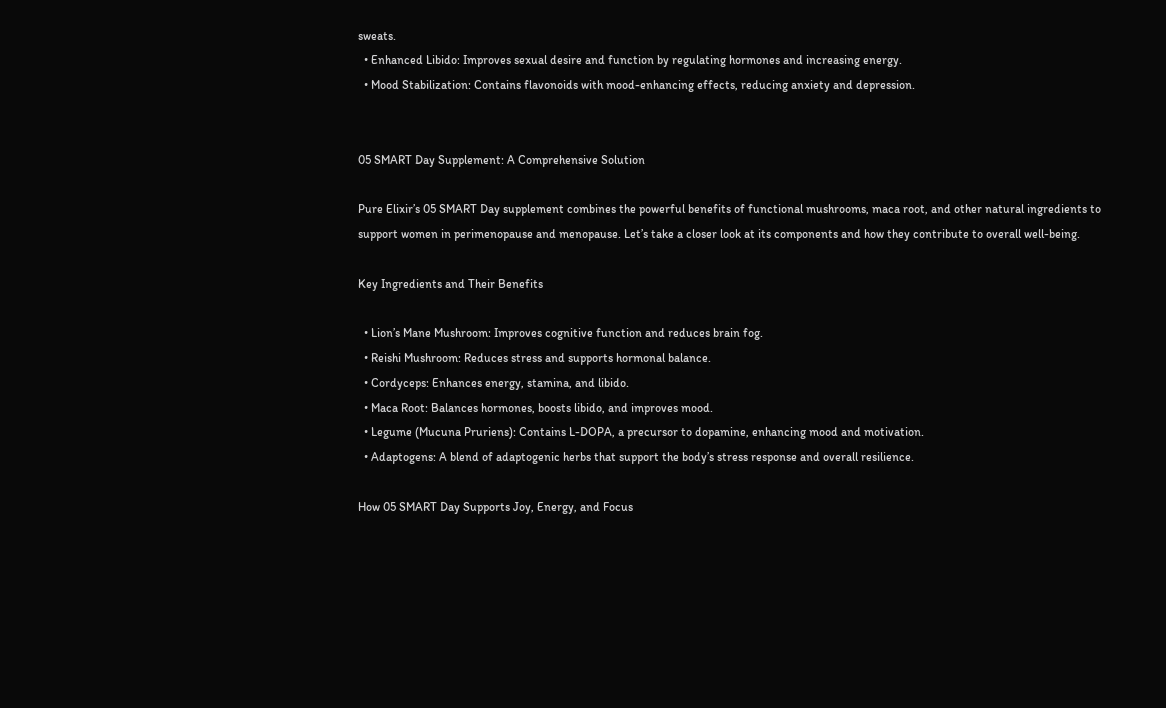sweats.
  • Enhanced Libido: Improves sexual desire and function by regulating hormones and increasing energy.
  • Mood Stabilization: Contains flavonoids with mood-enhancing effects, reducing anxiety and depression.


05 SMART Day Supplement: A Comprehensive Solution

Pure Elixir’s 05 SMART Day supplement combines the powerful benefits of functional mushrooms, maca root, and other natural ingredients to support women in perimenopause and menopause. Let’s take a closer look at its components and how they contribute to overall well-being.

Key Ingredients and Their Benefits

  • Lion’s Mane Mushroom: Improves cognitive function and reduces brain fog.
  • Reishi Mushroom: Reduces stress and supports hormonal balance.
  • Cordyceps: Enhances energy, stamina, and libido.
  • Maca Root: Balances hormones, boosts libido, and improves mood.
  • Legume (Mucuna Pruriens): Contains L-DOPA, a precursor to dopamine, enhancing mood and motivation.
  • Adaptogens: A blend of adaptogenic herbs that support the body’s stress response and overall resilience.

How 05 SMART Day Supports Joy, Energy, and Focus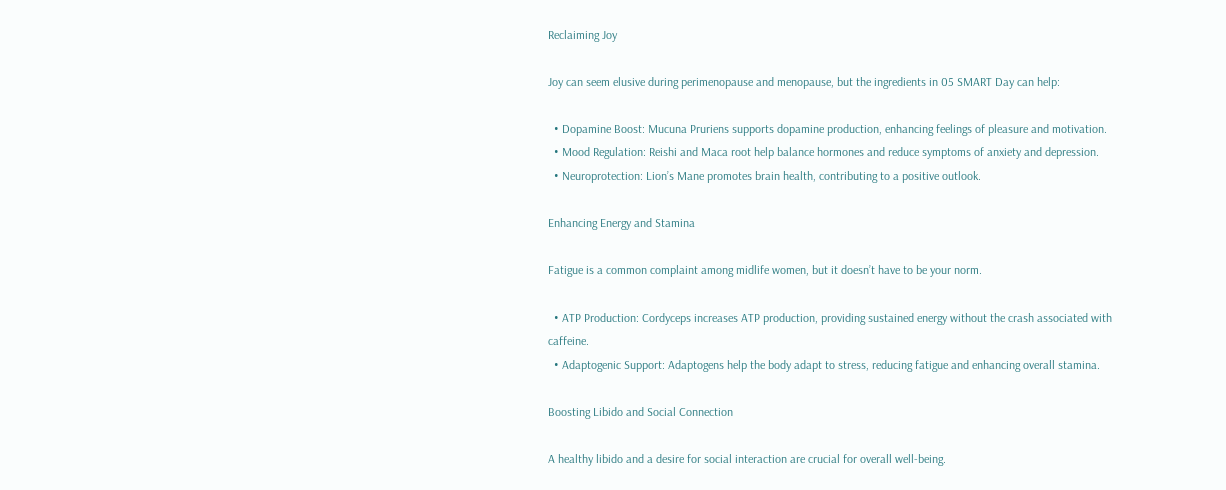Reclaiming Joy

Joy can seem elusive during perimenopause and menopause, but the ingredients in 05 SMART Day can help:

  • Dopamine Boost: Mucuna Pruriens supports dopamine production, enhancing feelings of pleasure and motivation.
  • Mood Regulation: Reishi and Maca root help balance hormones and reduce symptoms of anxiety and depression.
  • Neuroprotection: Lion’s Mane promotes brain health, contributing to a positive outlook.

Enhancing Energy and Stamina

Fatigue is a common complaint among midlife women, but it doesn’t have to be your norm.

  • ATP Production: Cordyceps increases ATP production, providing sustained energy without the crash associated with caffeine.
  • Adaptogenic Support: Adaptogens help the body adapt to stress, reducing fatigue and enhancing overall stamina.

Boosting Libido and Social Connection

A healthy libido and a desire for social interaction are crucial for overall well-being.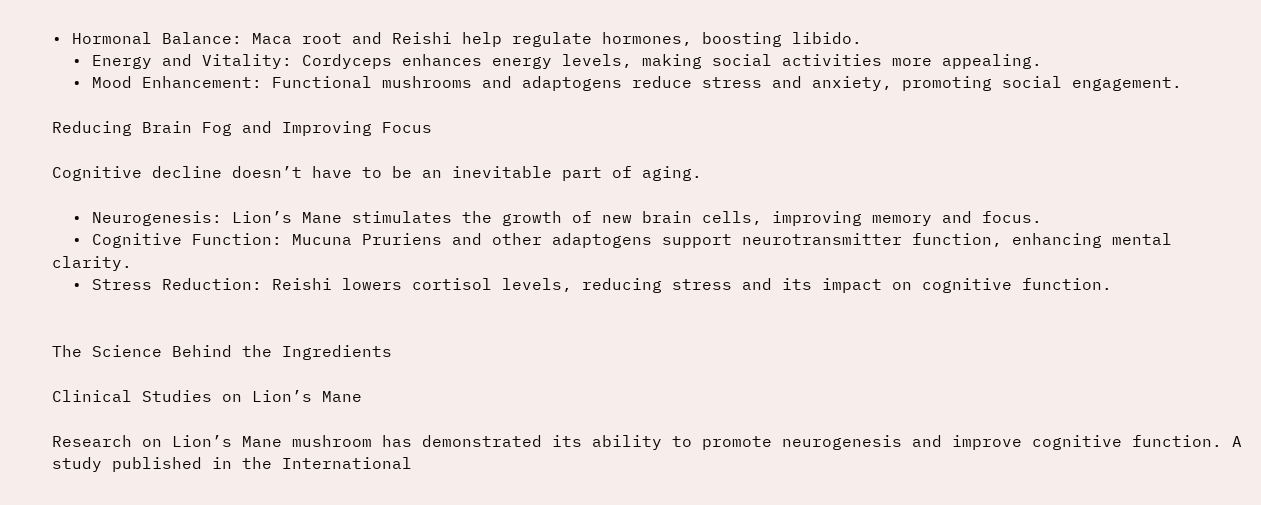• Hormonal Balance: Maca root and Reishi help regulate hormones, boosting libido.
  • Energy and Vitality: Cordyceps enhances energy levels, making social activities more appealing.
  • Mood Enhancement: Functional mushrooms and adaptogens reduce stress and anxiety, promoting social engagement.

Reducing Brain Fog and Improving Focus

Cognitive decline doesn’t have to be an inevitable part of aging.

  • Neurogenesis: Lion’s Mane stimulates the growth of new brain cells, improving memory and focus.
  • Cognitive Function: Mucuna Pruriens and other adaptogens support neurotransmitter function, enhancing mental clarity.
  • Stress Reduction: Reishi lowers cortisol levels, reducing stress and its impact on cognitive function.


The Science Behind the Ingredients

Clinical Studies on Lion’s Mane

Research on Lion’s Mane mushroom has demonstrated its ability to promote neurogenesis and improve cognitive function. A study published in the International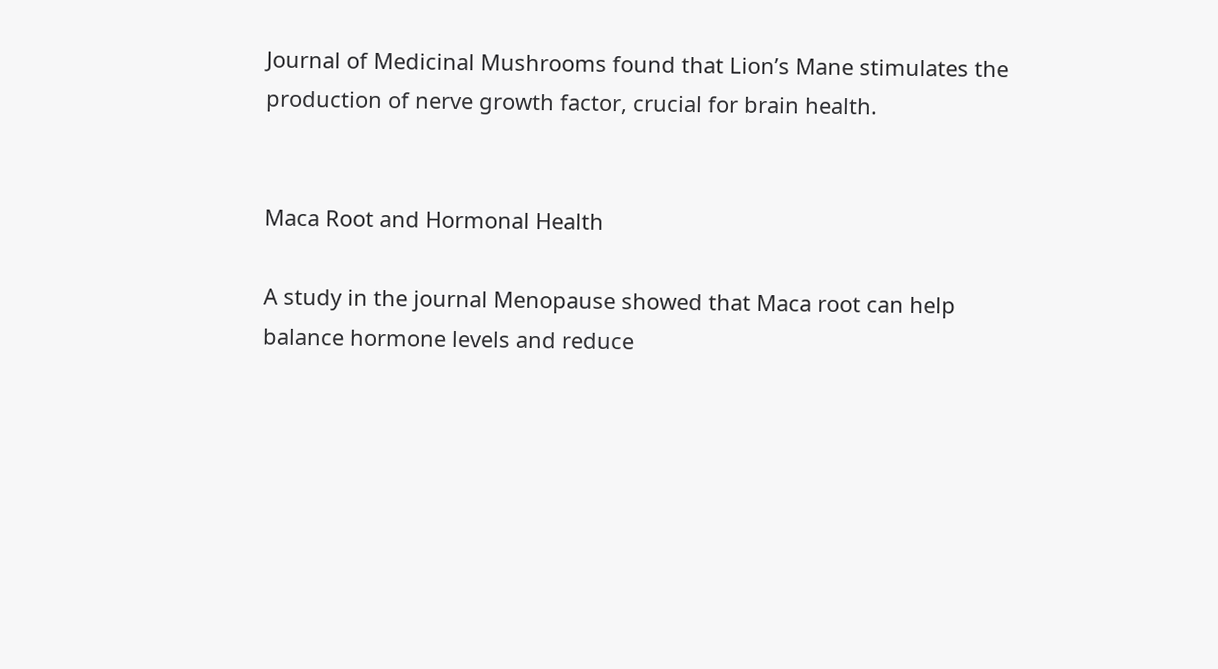Journal of Medicinal Mushrooms found that Lion’s Mane stimulates the production of nerve growth factor, crucial for brain health.


Maca Root and Hormonal Health

A study in the journal Menopause showed that Maca root can help balance hormone levels and reduce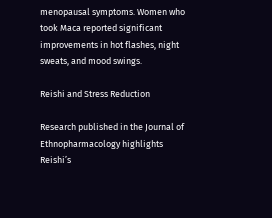menopausal symptoms. Women who took Maca reported significant improvements in hot flashes, night sweats, and mood swings.

Reishi and Stress Reduction

Research published in the Journal of Ethnopharmacology highlights Reishi’s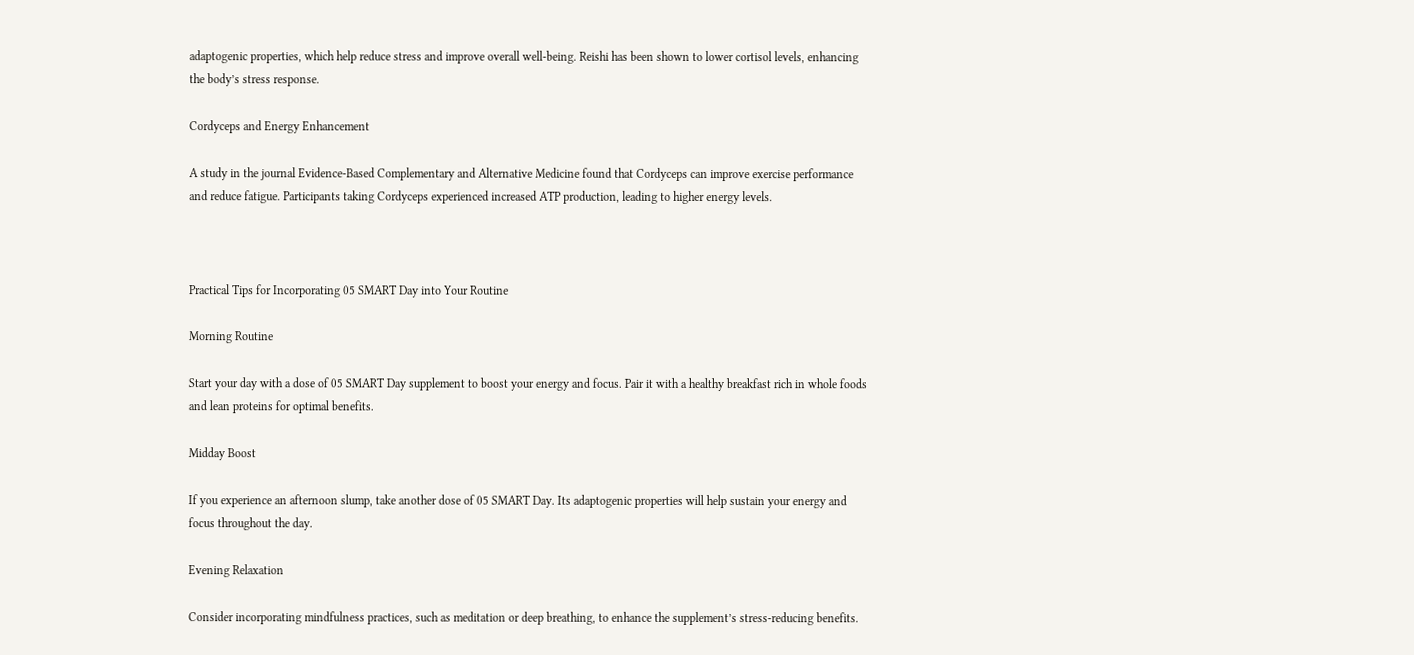adaptogenic properties, which help reduce stress and improve overall well-being. Reishi has been shown to lower cortisol levels, enhancing the body’s stress response.

Cordyceps and Energy Enhancement

A study in the journal Evidence-Based Complementary and Alternative Medicine found that Cordyceps can improve exercise performance and reduce fatigue. Participants taking Cordyceps experienced increased ATP production, leading to higher energy levels.



Practical Tips for Incorporating 05 SMART Day into Your Routine

Morning Routine

Start your day with a dose of 05 SMART Day supplement to boost your energy and focus. Pair it with a healthy breakfast rich in whole foods and lean proteins for optimal benefits.

Midday Boost

If you experience an afternoon slump, take another dose of 05 SMART Day. Its adaptogenic properties will help sustain your energy and focus throughout the day.

Evening Relaxation

Consider incorporating mindfulness practices, such as meditation or deep breathing, to enhance the supplement’s stress-reducing benefits.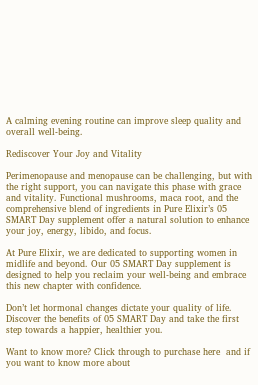A calming evening routine can improve sleep quality and overall well-being.

Rediscover Your Joy and Vitality

Perimenopause and menopause can be challenging, but with the right support, you can navigate this phase with grace and vitality. Functional mushrooms, maca root, and the comprehensive blend of ingredients in Pure Elixir’s 05 SMART Day supplement offer a natural solution to enhance your joy, energy, libido, and focus.

At Pure Elixir, we are dedicated to supporting women in midlife and beyond. Our 05 SMART Day supplement is designed to help you reclaim your well-being and embrace this new chapter with confidence.

Don’t let hormonal changes dictate your quality of life. Discover the benefits of 05 SMART Day and take the first step towards a happier, healthier you.

Want to know more? Click through to purchase here  and if you want to know more about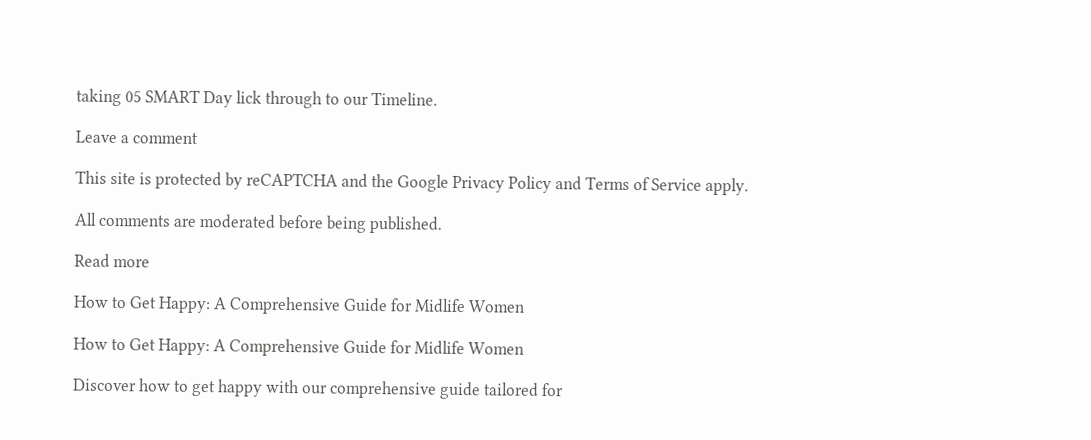taking 05 SMART Day lick through to our Timeline.

Leave a comment

This site is protected by reCAPTCHA and the Google Privacy Policy and Terms of Service apply.

All comments are moderated before being published.

Read more

How to Get Happy: A Comprehensive Guide for Midlife Women

How to Get Happy: A Comprehensive Guide for Midlife Women

Discover how to get happy with our comprehensive guide tailored for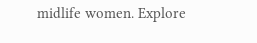midlife women. Explore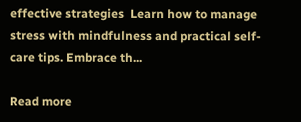effective strategies  Learn how to manage stress with mindfulness and practical self-care tips. Embrace th...

Read more